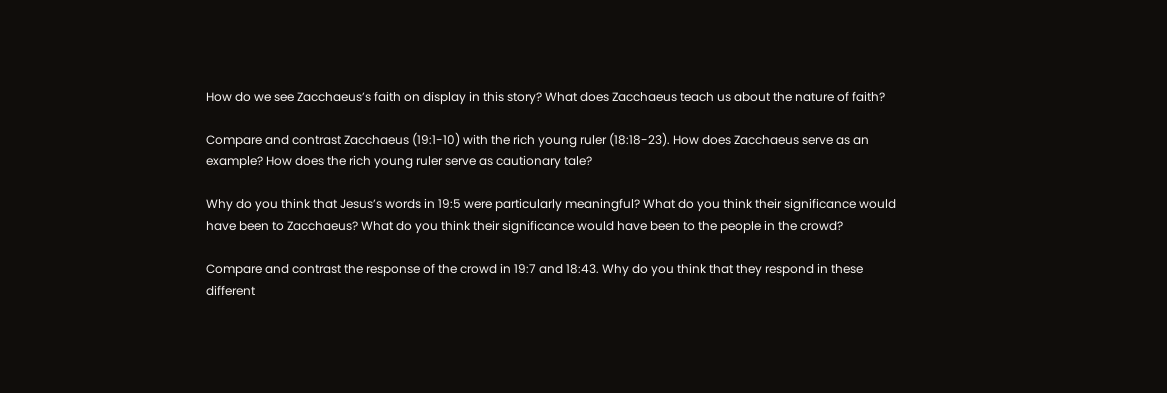How do we see Zacchaeus’s faith on display in this story? What does Zacchaeus teach us about the nature of faith?

Compare and contrast Zacchaeus (19:1-10) with the rich young ruler (18:18-23). How does Zacchaeus serve as an example? How does the rich young ruler serve as cautionary tale?

Why do you think that Jesus’s words in 19:5 were particularly meaningful? What do you think their significance would have been to Zacchaeus? What do you think their significance would have been to the people in the crowd?

Compare and contrast the response of the crowd in 19:7 and 18:43. Why do you think that they respond in these different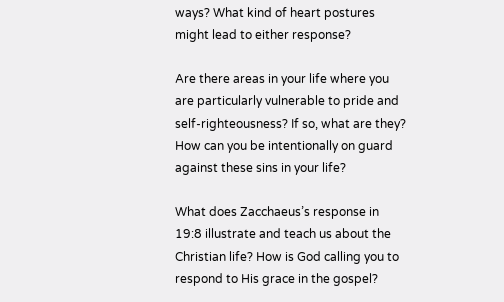ways? What kind of heart postures might lead to either response?

Are there areas in your life where you are particularly vulnerable to pride and self-righteousness? If so, what are they? How can you be intentionally on guard against these sins in your life?

What does Zacchaeus’s response in 19:8 illustrate and teach us about the Christian life? How is God calling you to respond to His grace in the gospel?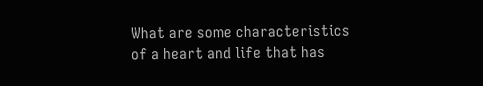What are some characteristics of a heart and life that has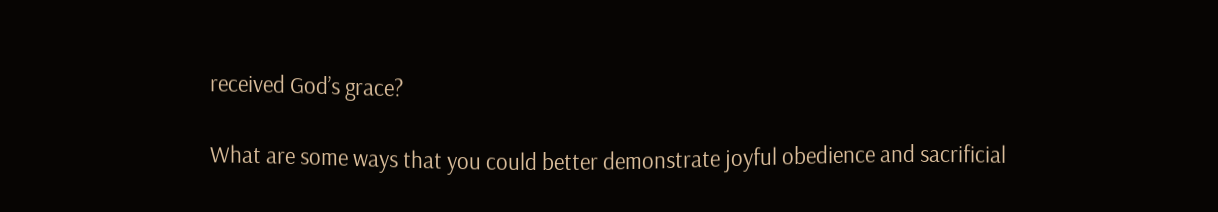received God’s grace?

What are some ways that you could better demonstrate joyful obedience and sacrificial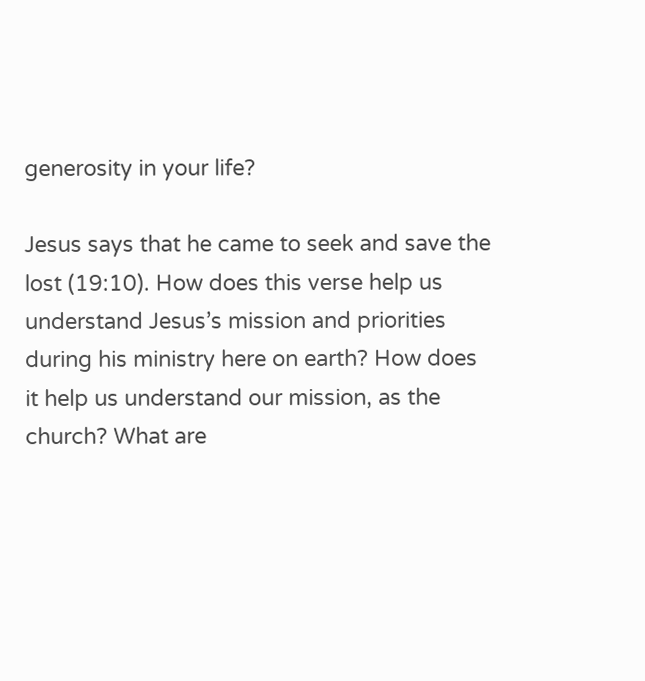generosity in your life?

Jesus says that he came to seek and save the lost (19:10). How does this verse help us understand Jesus’s mission and priorities during his ministry here on earth? How does it help us understand our mission, as the church? What are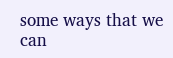some ways that we can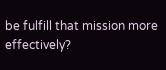be fulfill that mission more effectively?